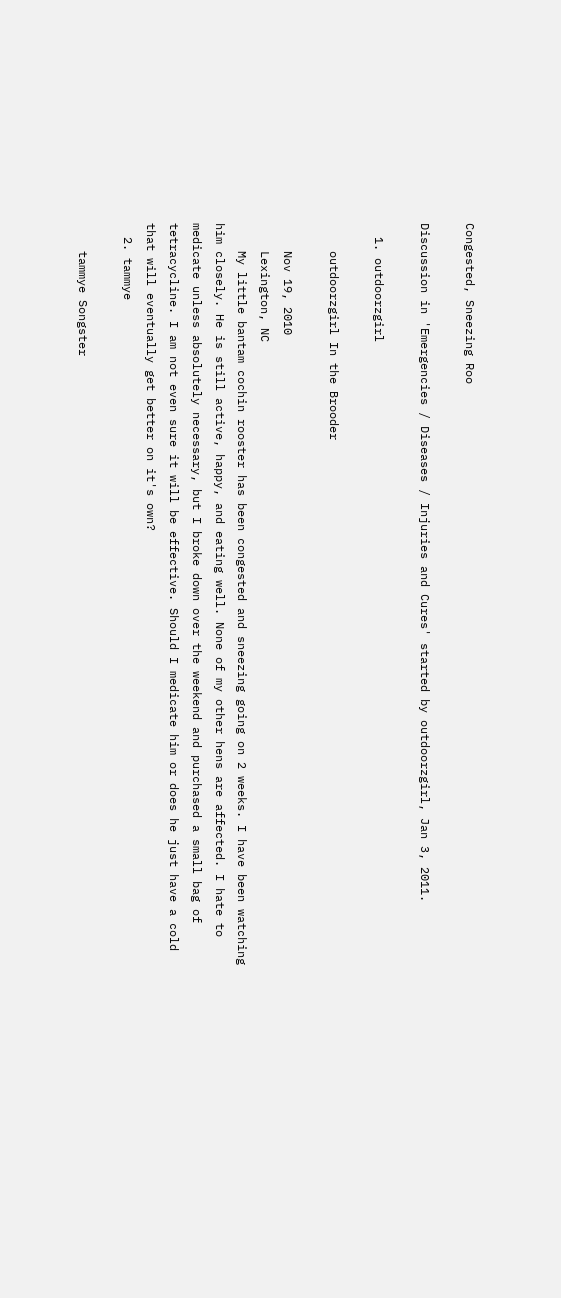Congested, Sneezing Roo

Discussion in 'Emergencies / Diseases / Injuries and Cures' started by outdoorzgirl, Jan 3, 2011.

  1. outdoorzgirl

    outdoorzgirl In the Brooder

    Nov 19, 2010
    Lexington, NC
    My little bantam cochin rooster has been congested and sneezing going on 2 weeks. I have been watching him closely. He is still active, happy, and eating well. None of my other hens are affected. I hate to medicate unless absolutely necessary, but I broke down over the weekend and purchased a small bag of tetracycline. I am not even sure it will be effective. Should I medicate him or does he just have a cold that will eventually get better on it's own?
  2. tammye

    tammye Songster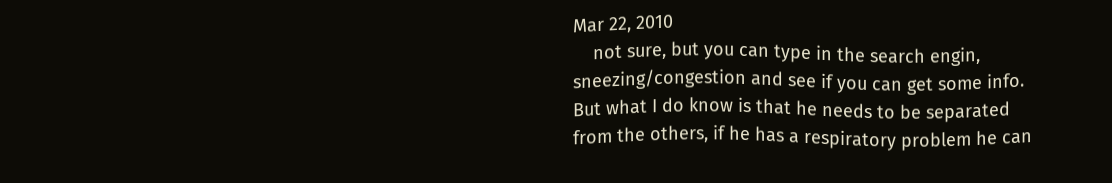Mar 22, 2010
    not sure, but you can type in the search engin, sneezing/congestion and see if you can get some info. But what I do know is that he needs to be separated from the others, if he has a respiratory problem he can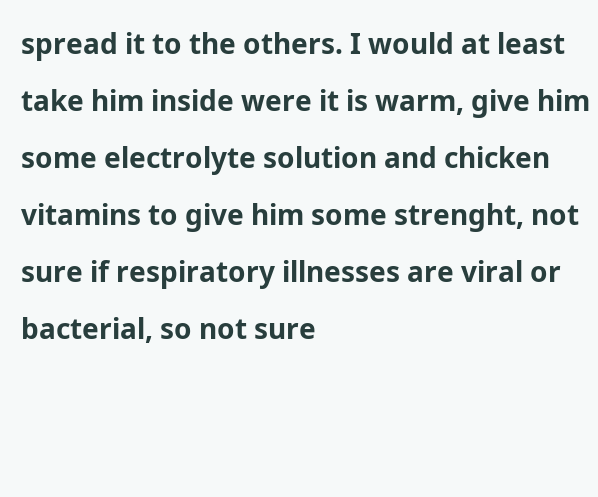spread it to the others. I would at least take him inside were it is warm, give him some electrolyte solution and chicken vitamins to give him some strenght, not sure if respiratory illnesses are viral or bacterial, so not sure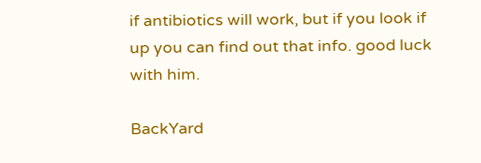if antibiotics will work, but if you look if up you can find out that info. good luck with him.

BackYard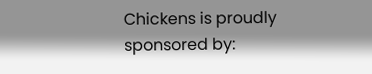Chickens is proudly sponsored by: